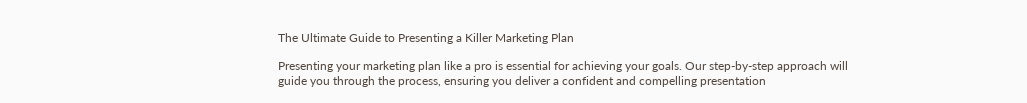The Ultimate Guide to Presenting a Killer Marketing Plan

Presenting your marketing plan like a pro is essential for achieving your goals. Our step-by-step approach will guide you through the process, ensuring you deliver a confident and compelling presentation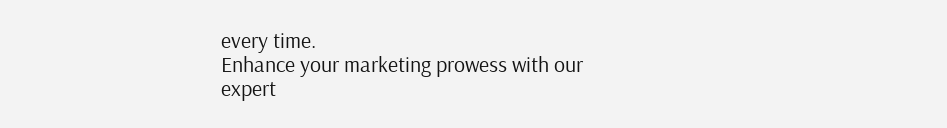every time.
Enhance your marketing prowess with our expert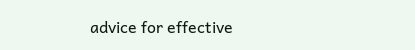advice for effective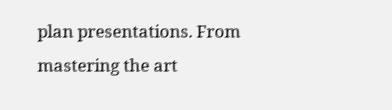plan presentations. From mastering the art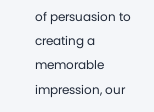of persuasion to creating a memorable impression, our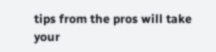tips from the pros will take your